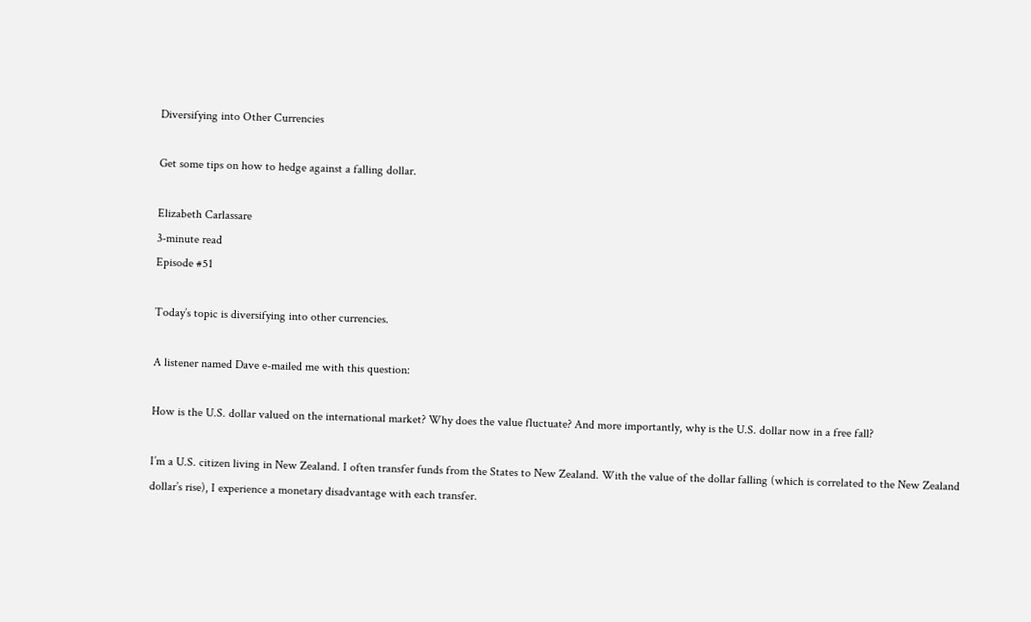Diversifying into Other Currencies

Get some tips on how to hedge against a falling dollar.

Elizabeth Carlassare
3-minute read
Episode #51

Today’s topic is diversifying into other currencies.

A listener named Dave e-mailed me with this question:

How is the U.S. dollar valued on the international market? Why does the value fluctuate? And more importantly, why is the U.S. dollar now in a free fall?

I’m a U.S. citizen living in New Zealand. I often transfer funds from the States to New Zealand. With the value of the dollar falling (which is correlated to the New Zealand dollar’s rise), I experience a monetary disadvantage with each transfer.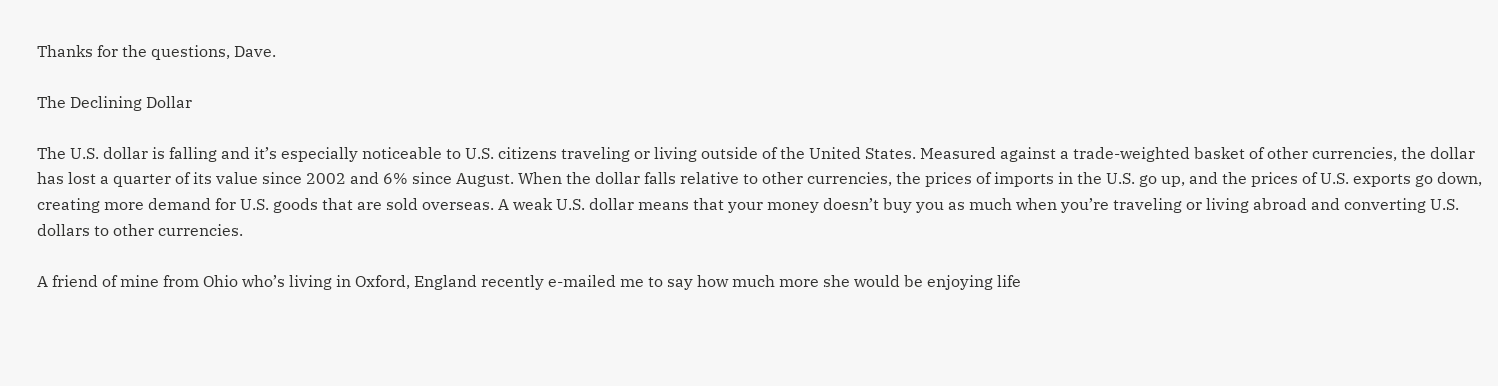Thanks for the questions, Dave.

The Declining Dollar

The U.S. dollar is falling and it’s especially noticeable to U.S. citizens traveling or living outside of the United States. Measured against a trade-weighted basket of other currencies, the dollar has lost a quarter of its value since 2002 and 6% since August. When the dollar falls relative to other currencies, the prices of imports in the U.S. go up, and the prices of U.S. exports go down, creating more demand for U.S. goods that are sold overseas. A weak U.S. dollar means that your money doesn’t buy you as much when you’re traveling or living abroad and converting U.S. dollars to other currencies.

A friend of mine from Ohio who’s living in Oxford, England recently e-mailed me to say how much more she would be enjoying life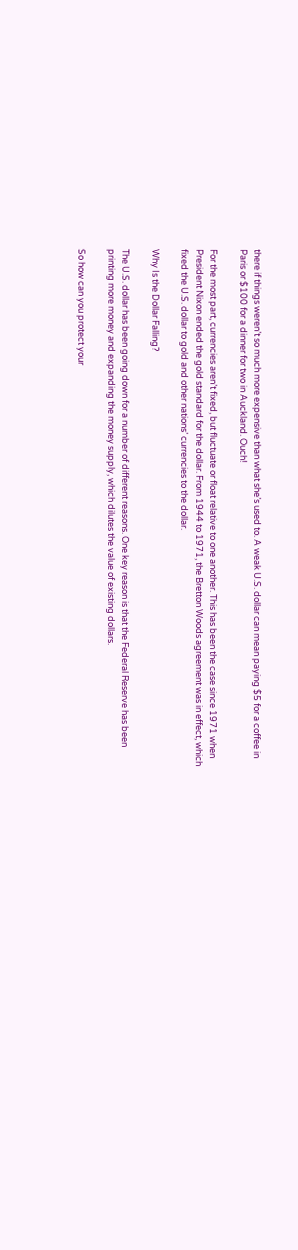there if things weren’t so much more expensive than what she’s used to. A weak U.S. dollar can mean paying $5 for a coffee in Paris or $100 for a dinner for two in Auckland. Ouch!

For the most part, currencies aren’t fixed, but fluctuate or float relative to one another. This has been the case since 1971 when President Nixon ended the gold standard for the dollar. From 1944 to 1971, the Bretton Woods agreement was in effect, which fixed the U.S. dollar to gold and other nations’ currencies to the dollar.

Why Is the Dollar Falling?

The U.S. dollar has been going down for a number of different reasons. One key reason is that the Federal Reserve has been printing more money and expanding the money supply, which dilutes the value of existing dollars.

So how can you protect your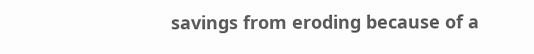savings from eroding because of a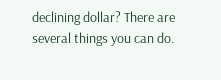declining dollar? There are several things you can do.